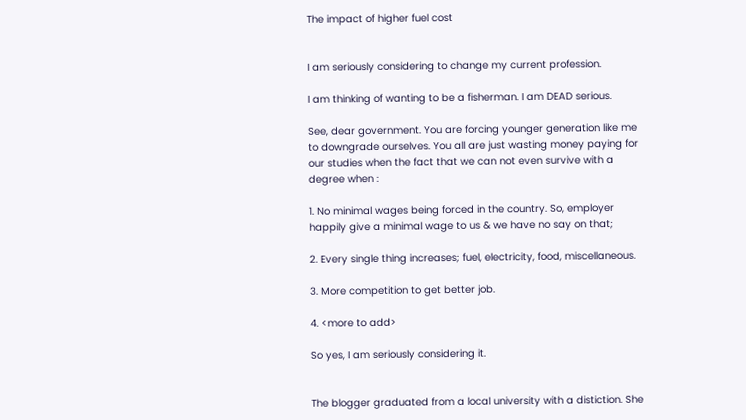The impact of higher fuel cost


I am seriously considering to change my current profession.

I am thinking of wanting to be a fisherman. I am DEAD serious.

See, dear government. You are forcing younger generation like me to downgrade ourselves. You all are just wasting money paying for our studies when the fact that we can not even survive with a degree when :

1. No minimal wages being forced in the country. So, employer happily give a minimal wage to us & we have no say on that;

2. Every single thing increases; fuel, electricity, food, miscellaneous.

3. More competition to get better job.

4. <more to add>

So yes, I am seriously considering it.


The blogger graduated from a local university with a distiction. She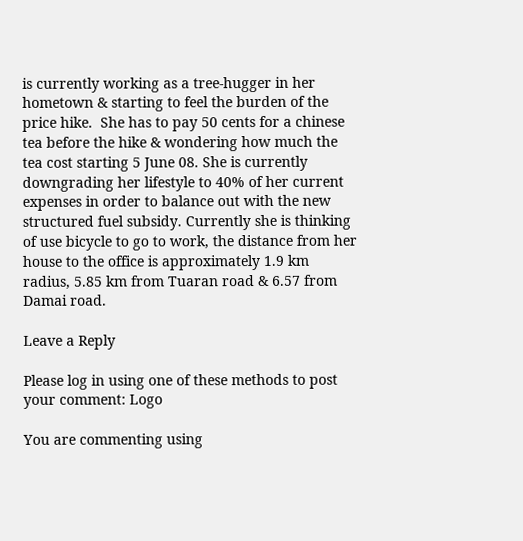is currently working as a tree-hugger in her hometown & starting to feel the burden of the price hike.  She has to pay 50 cents for a chinese tea before the hike & wondering how much the tea cost starting 5 June 08. She is currently downgrading her lifestyle to 40% of her current expenses in order to balance out with the new structured fuel subsidy. Currently she is thinking of use bicycle to go to work, the distance from her house to the office is approximately 1.9 km radius, 5.85 km from Tuaran road & 6.57 from Damai road.

Leave a Reply

Please log in using one of these methods to post your comment: Logo

You are commenting using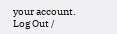your account. Log Out /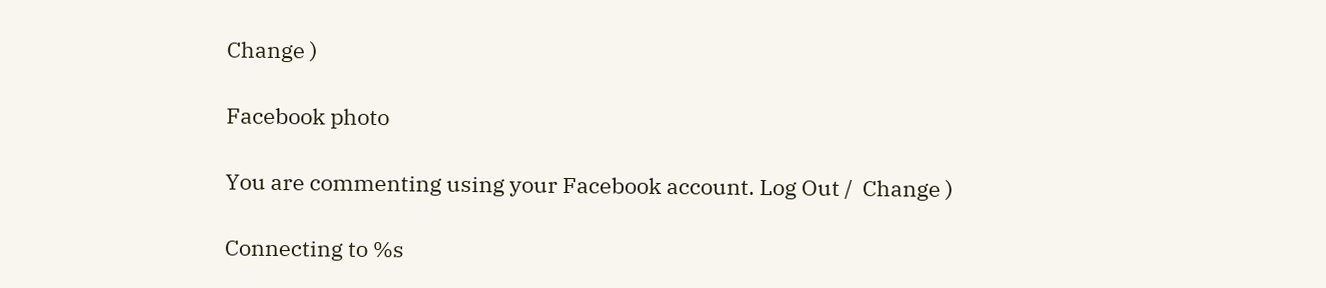Change )

Facebook photo

You are commenting using your Facebook account. Log Out /  Change )

Connecting to %s